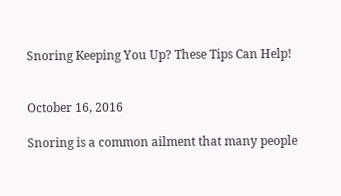Snoring Keeping You Up? These Tips Can Help!


October 16, 2016

Snoring is a common ailment that many people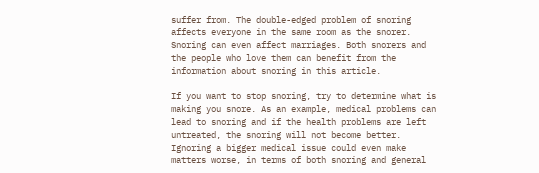suffer from. The double-edged problem of snoring affects everyone in the same room as the snorer. Snoring can even affect marriages. Both snorers and the people who love them can benefit from the information about snoring in this article.

If you want to stop snoring, try to determine what is making you snore. As an example, medical problems can lead to snoring and if the health problems are left untreated, the snoring will not become better. Ignoring a bigger medical issue could even make matters worse, in terms of both snoring and general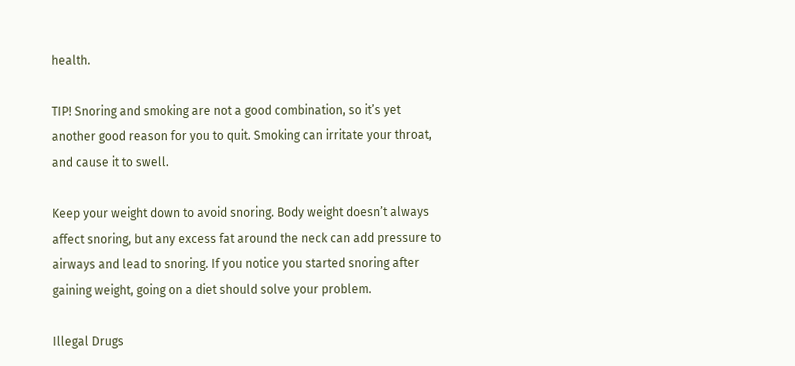health.

TIP! Snoring and smoking are not a good combination, so it’s yet another good reason for you to quit. Smoking can irritate your throat, and cause it to swell.

Keep your weight down to avoid snoring. Body weight doesn’t always affect snoring, but any excess fat around the neck can add pressure to airways and lead to snoring. If you notice you started snoring after gaining weight, going on a diet should solve your problem.

Illegal Drugs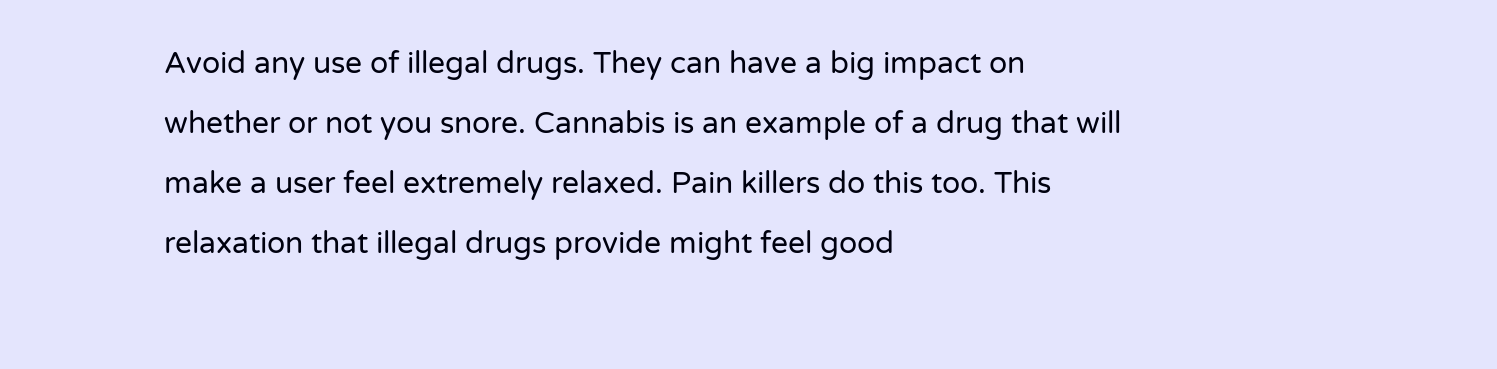Avoid any use of illegal drugs. They can have a big impact on whether or not you snore. Cannabis is an example of a drug that will make a user feel extremely relaxed. Pain killers do this too. This relaxation that illegal drugs provide might feel good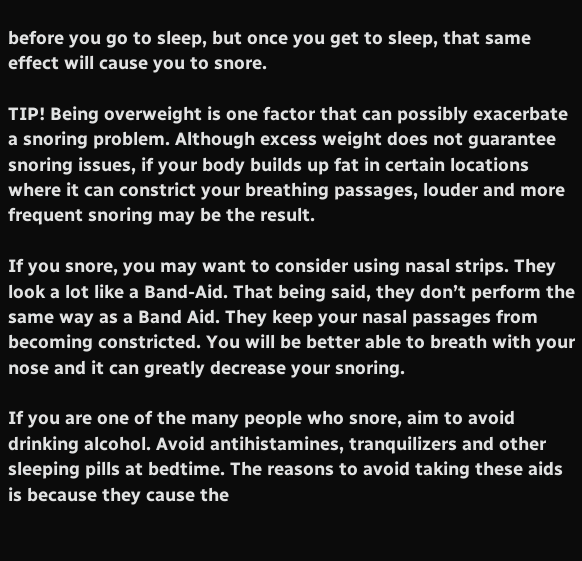before you go to sleep, but once you get to sleep, that same effect will cause you to snore.

TIP! Being overweight is one factor that can possibly exacerbate a snoring problem. Although excess weight does not guarantee snoring issues, if your body builds up fat in certain locations where it can constrict your breathing passages, louder and more frequent snoring may be the result.

If you snore, you may want to consider using nasal strips. They look a lot like a Band-Aid. That being said, they don’t perform the same way as a Band Aid. They keep your nasal passages from becoming constricted. You will be better able to breath with your nose and it can greatly decrease your snoring.

If you are one of the many people who snore, aim to avoid drinking alcohol. Avoid antihistamines, tranquilizers and other sleeping pills at bedtime. The reasons to avoid taking these aids is because they cause the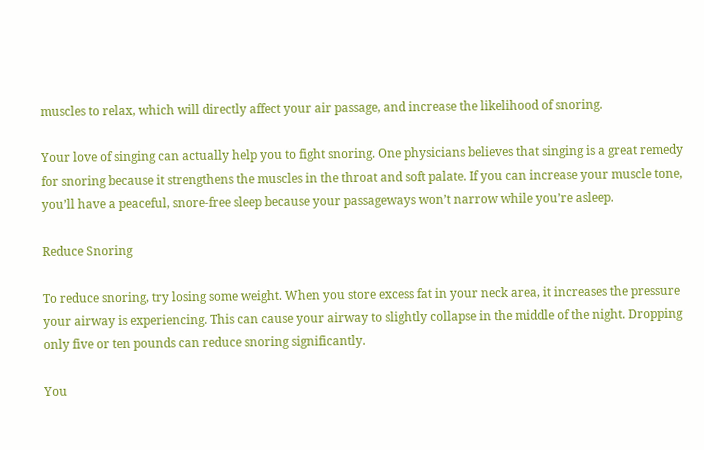muscles to relax, which will directly affect your air passage, and increase the likelihood of snoring.

Your love of singing can actually help you to fight snoring. One physicians believes that singing is a great remedy for snoring because it strengthens the muscles in the throat and soft palate. If you can increase your muscle tone, you’ll have a peaceful, snore-free sleep because your passageways won’t narrow while you’re asleep.

Reduce Snoring

To reduce snoring, try losing some weight. When you store excess fat in your neck area, it increases the pressure your airway is experiencing. This can cause your airway to slightly collapse in the middle of the night. Dropping only five or ten pounds can reduce snoring significantly.

You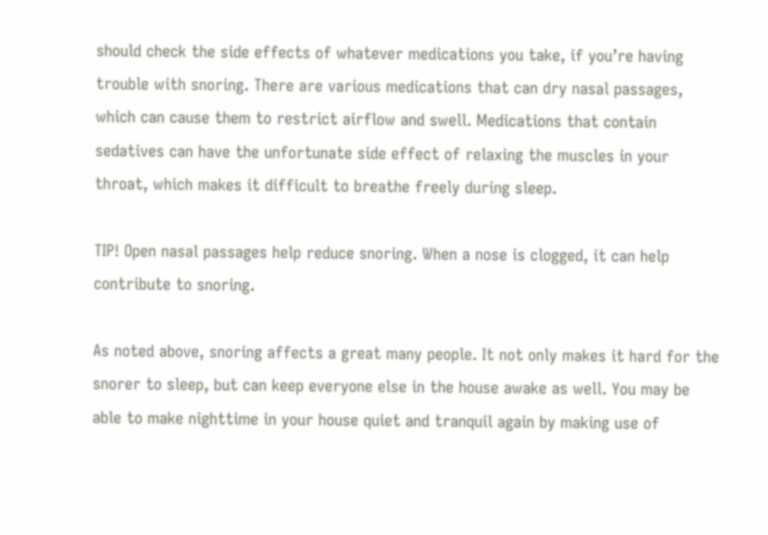should check the side effects of whatever medications you take, if you’re having trouble with snoring. There are various medications that can dry nasal passages, which can cause them to restrict airflow and swell. Medications that contain sedatives can have the unfortunate side effect of relaxing the muscles in your throat, which makes it difficult to breathe freely during sleep.

TIP! Open nasal passages help reduce snoring. When a nose is clogged, it can help contribute to snoring.

As noted above, snoring affects a great many people. It not only makes it hard for the snorer to sleep, but can keep everyone else in the house awake as well. You may be able to make nighttime in your house quiet and tranquil again by making use of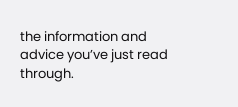the information and advice you’ve just read through.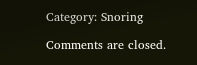Category: Snoring

Comments are closed.